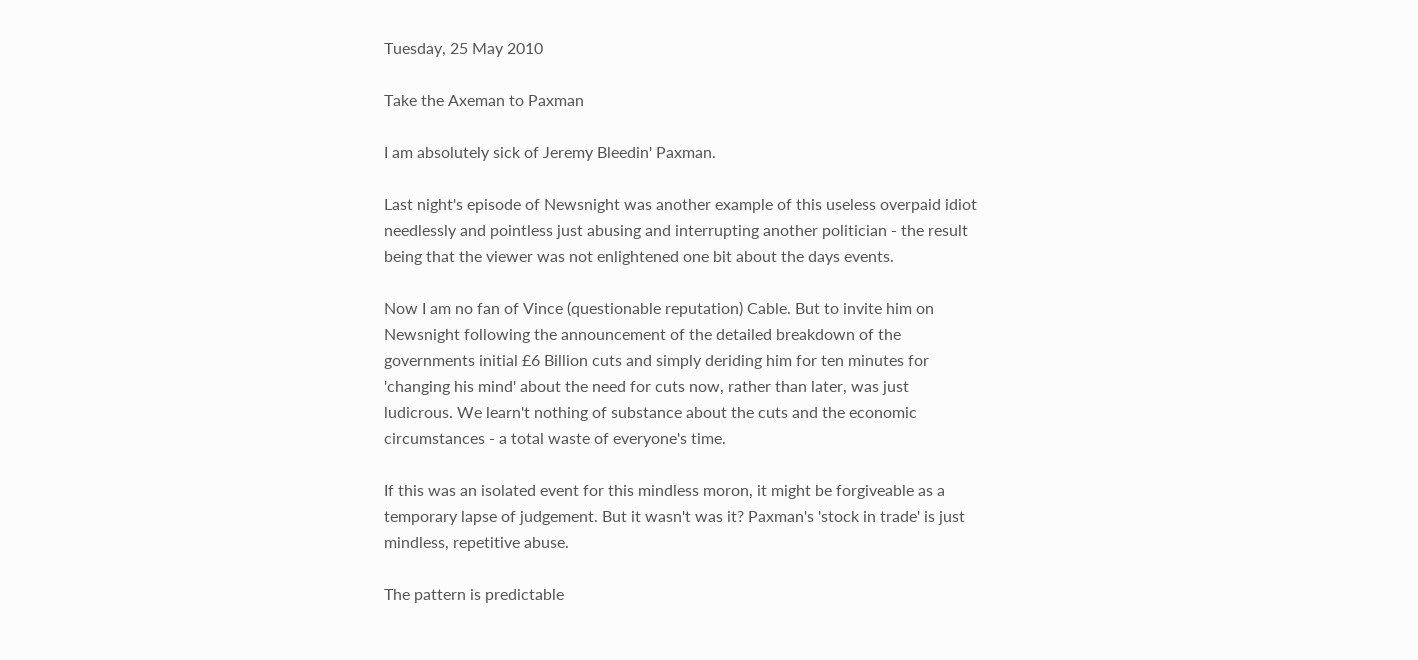Tuesday, 25 May 2010

Take the Axeman to Paxman

I am absolutely sick of Jeremy Bleedin' Paxman.

Last night's episode of Newsnight was another example of this useless overpaid idiot needlessly and pointless just abusing and interrupting another politician - the result being that the viewer was not enlightened one bit about the days events.

Now I am no fan of Vince (questionable reputation) Cable. But to invite him on Newsnight following the announcement of the detailed breakdown of the governments initial £6 Billion cuts and simply deriding him for ten minutes for 'changing his mind' about the need for cuts now, rather than later, was just ludicrous. We learn't nothing of substance about the cuts and the economic circumstances - a total waste of everyone's time.

If this was an isolated event for this mindless moron, it might be forgiveable as a temporary lapse of judgement. But it wasn't was it? Paxman's 'stock in trade' is just mindless, repetitive abuse.

The pattern is predictable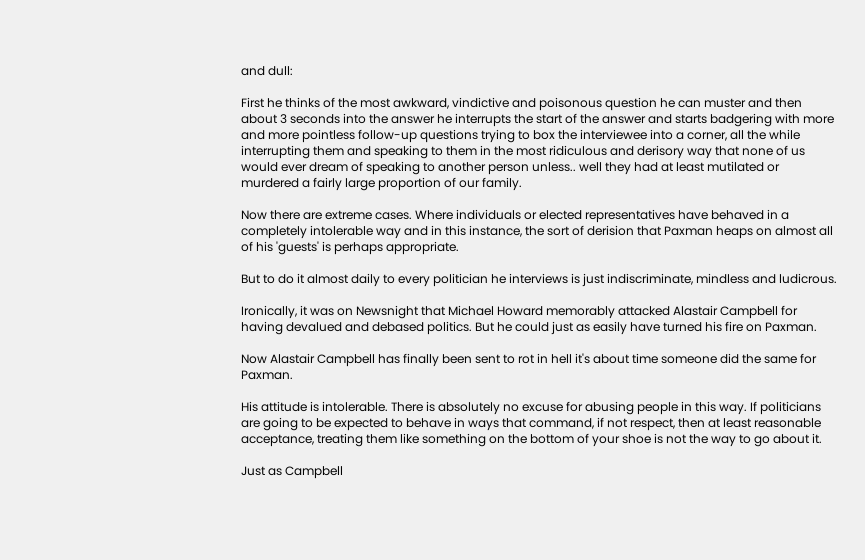and dull:

First he thinks of the most awkward, vindictive and poisonous question he can muster and then about 3 seconds into the answer he interrupts the start of the answer and starts badgering with more and more pointless follow-up questions trying to box the interviewee into a corner, all the while interrupting them and speaking to them in the most ridiculous and derisory way that none of us would ever dream of speaking to another person unless.. well they had at least mutilated or murdered a fairly large proportion of our family.

Now there are extreme cases. Where individuals or elected representatives have behaved in a completely intolerable way and in this instance, the sort of derision that Paxman heaps on almost all of his 'guests' is perhaps appropriate.

But to do it almost daily to every politician he interviews is just indiscriminate, mindless and ludicrous.

Ironically, it was on Newsnight that Michael Howard memorably attacked Alastair Campbell for having devalued and debased politics. But he could just as easily have turned his fire on Paxman.

Now Alastair Campbell has finally been sent to rot in hell it's about time someone did the same for Paxman.

His attitude is intolerable. There is absolutely no excuse for abusing people in this way. If politicians are going to be expected to behave in ways that command, if not respect, then at least reasonable acceptance, treating them like something on the bottom of your shoe is not the way to go about it.

Just as Campbell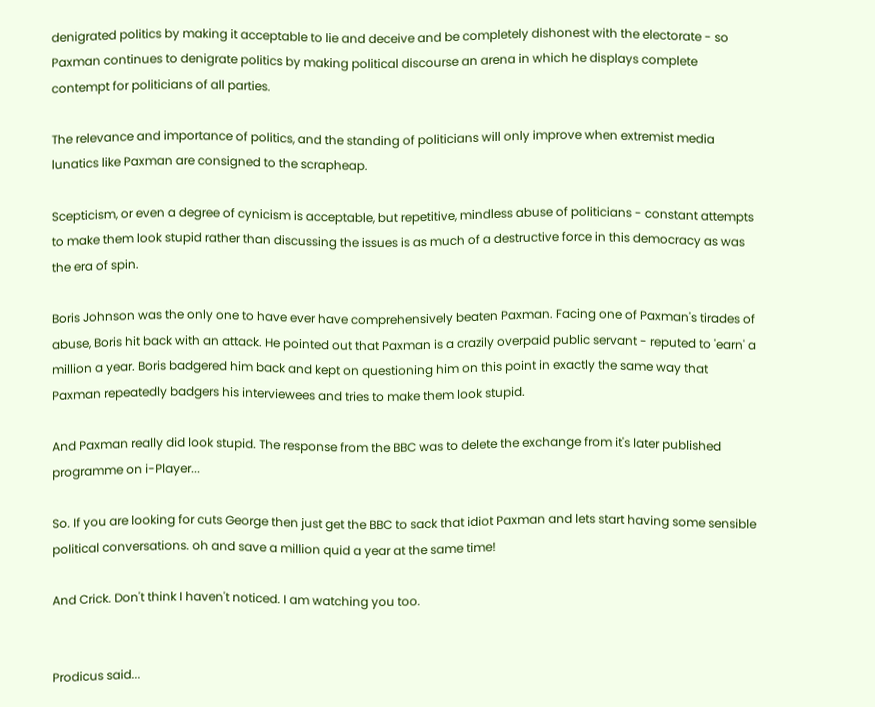denigrated politics by making it acceptable to lie and deceive and be completely dishonest with the electorate - so Paxman continues to denigrate politics by making political discourse an arena in which he displays complete contempt for politicians of all parties.

The relevance and importance of politics, and the standing of politicians will only improve when extremist media lunatics like Paxman are consigned to the scrapheap.

Scepticism, or even a degree of cynicism is acceptable, but repetitive, mindless abuse of politicians - constant attempts to make them look stupid rather than discussing the issues is as much of a destructive force in this democracy as was the era of spin.

Boris Johnson was the only one to have ever have comprehensively beaten Paxman. Facing one of Paxman's tirades of abuse, Boris hit back with an attack. He pointed out that Paxman is a crazily overpaid public servant - reputed to 'earn' a million a year. Boris badgered him back and kept on questioning him on this point in exactly the same way that Paxman repeatedly badgers his interviewees and tries to make them look stupid.

And Paxman really did look stupid. The response from the BBC was to delete the exchange from it's later published programme on i-Player...

So. If you are looking for cuts George then just get the BBC to sack that idiot Paxman and lets start having some sensible political conversations. oh and save a million quid a year at the same time!

And Crick. Don't think I haven't noticed. I am watching you too.


Prodicus said...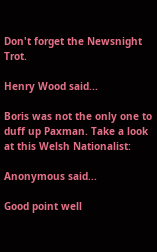Don't forget the Newsnight Trot.

Henry Wood said...

Boris was not the only one to duff up Paxman. Take a look at this Welsh Nationalist:

Anonymous said...

Good point well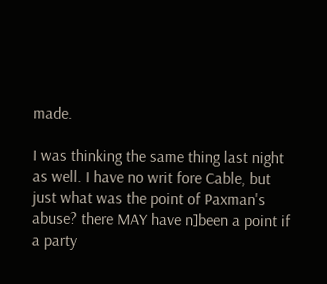made.

I was thinking the same thing last night as well. I have no writ fore Cable, but just what was the point of Paxman's abuse? there MAY have n]been a point if a party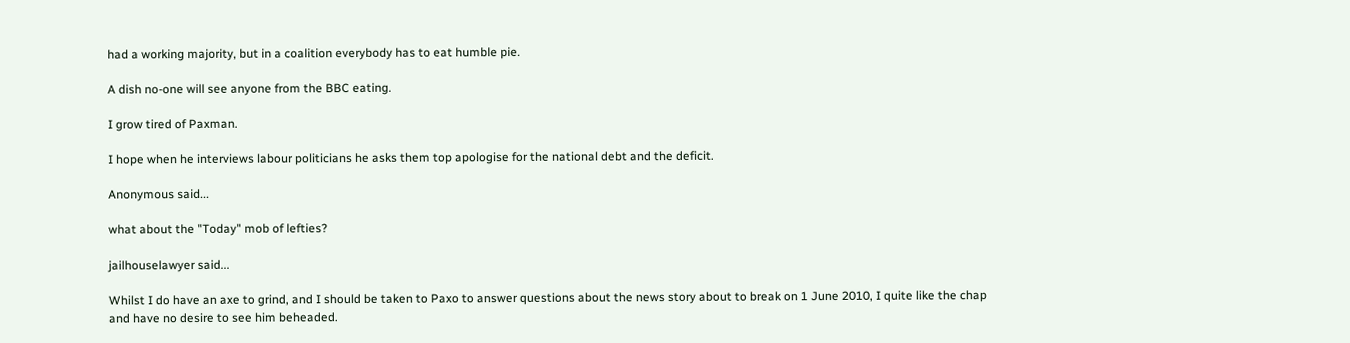had a working majority, but in a coalition everybody has to eat humble pie.

A dish no-one will see anyone from the BBC eating.

I grow tired of Paxman.

I hope when he interviews labour politicians he asks them top apologise for the national debt and the deficit.

Anonymous said...

what about the "Today" mob of lefties?

jailhouselawyer said...

Whilst I do have an axe to grind, and I should be taken to Paxo to answer questions about the news story about to break on 1 June 2010, I quite like the chap and have no desire to see him beheaded.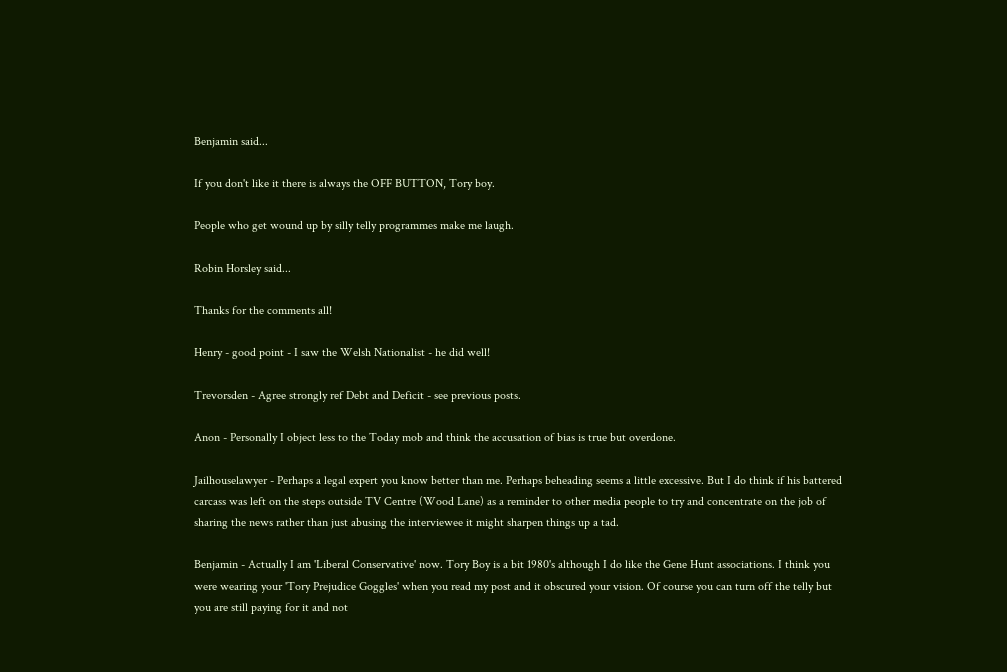Benjamin said...

If you don't like it there is always the OFF BUTTON, Tory boy.

People who get wound up by silly telly programmes make me laugh.

Robin Horsley said...

Thanks for the comments all!

Henry - good point - I saw the Welsh Nationalist - he did well!

Trevorsden - Agree strongly ref Debt and Deficit - see previous posts.

Anon - Personally I object less to the Today mob and think the accusation of bias is true but overdone.

Jailhouselawyer - Perhaps a legal expert you know better than me. Perhaps beheading seems a little excessive. But I do think if his battered carcass was left on the steps outside TV Centre (Wood Lane) as a reminder to other media people to try and concentrate on the job of sharing the news rather than just abusing the interviewee it might sharpen things up a tad.

Benjamin - Actually I am 'Liberal Conservative' now. Tory Boy is a bit 1980's although I do like the Gene Hunt associations. I think you were wearing your 'Tory Prejudice Goggles' when you read my post and it obscured your vision. Of course you can turn off the telly but you are still paying for it and not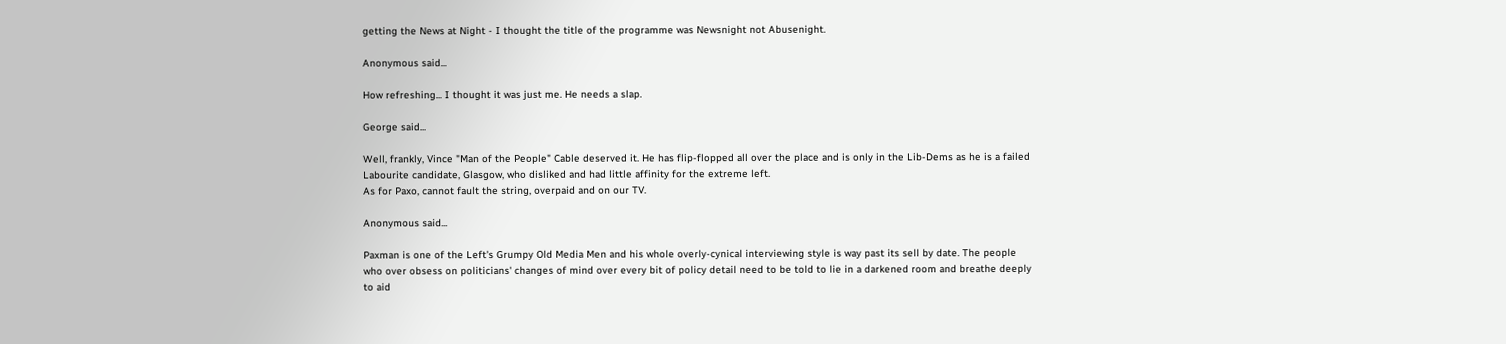getting the News at Night - I thought the title of the programme was Newsnight not Abusenight.

Anonymous said...

How refreshing... I thought it was just me. He needs a slap.

George said...

Well, frankly, Vince "Man of the People" Cable deserved it. He has flip-flopped all over the place and is only in the Lib-Dems as he is a failed Labourite candidate, Glasgow, who disliked and had little affinity for the extreme left.
As for Paxo, cannot fault the string, overpaid and on our TV.

Anonymous said...

Paxman is one of the Left's Grumpy Old Media Men and his whole overly-cynical interviewing style is way past its sell by date. The people who over obsess on politicians' changes of mind over every bit of policy detail need to be told to lie in a darkened room and breathe deeply to aid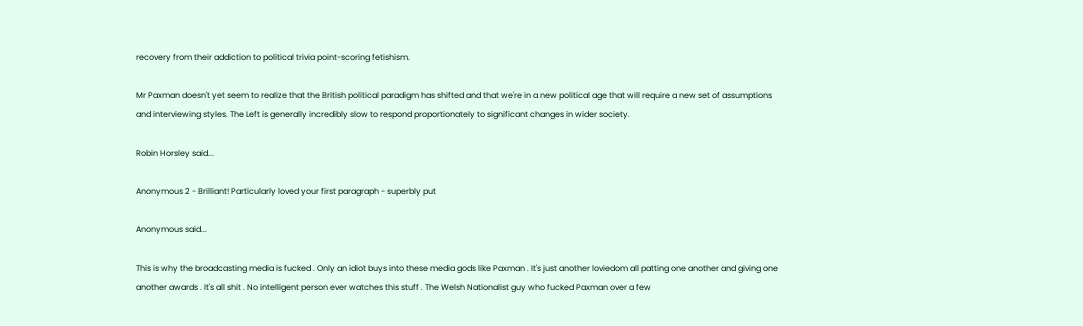recovery from their addiction to political trivia point-scoring fetishism.

Mr Paxman doesn't yet seem to realize that the British political paradigm has shifted and that we're in a new political age that will require a new set of assumptions and interviewing styles. The Left is generally incredibly slow to respond proportionately to significant changes in wider society.

Robin Horsley said...

Anonymous 2 - Brilliant! Particularly loved your first paragraph - superbly put

Anonymous said...

This is why the broadcasting media is fucked . Only an idiot buys into these media gods like Paxman . It's just another loviedom all patting one another and giving one another awards . It's all shit . No intelligent person ever watches this stuff . The Welsh Nationalist guy who fucked Paxman over a few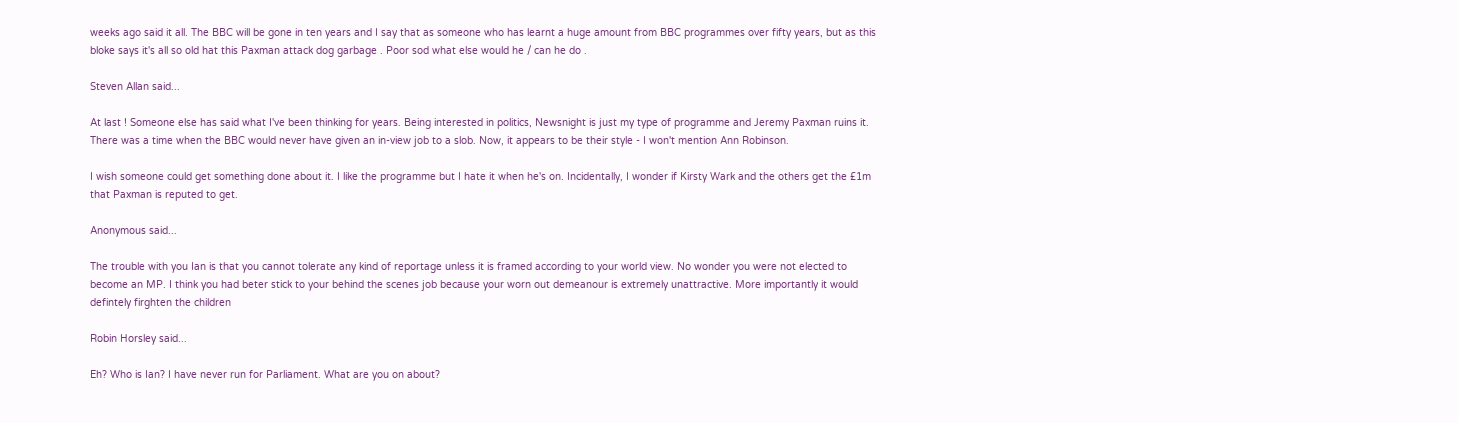weeks ago said it all. The BBC will be gone in ten years and I say that as someone who has learnt a huge amount from BBC programmes over fifty years, but as this bloke says it's all so old hat this Paxman attack dog garbage . Poor sod what else would he / can he do .

Steven Allan said...

At last ! Someone else has said what I've been thinking for years. Being interested in politics, Newsnight is just my type of programme and Jeremy Paxman ruins it. There was a time when the BBC would never have given an in-view job to a slob. Now, it appears to be their style - I won't mention Ann Robinson.

I wish someone could get something done about it. I like the programme but I hate it when he's on. Incidentally, I wonder if Kirsty Wark and the others get the £1m that Paxman is reputed to get.

Anonymous said...

The trouble with you Ian is that you cannot tolerate any kind of reportage unless it is framed according to your world view. No wonder you were not elected to become an MP. I think you had beter stick to your behind the scenes job because your worn out demeanour is extremely unattractive. More importantly it would defintely firghten the children

Robin Horsley said...

Eh? Who is Ian? I have never run for Parliament. What are you on about?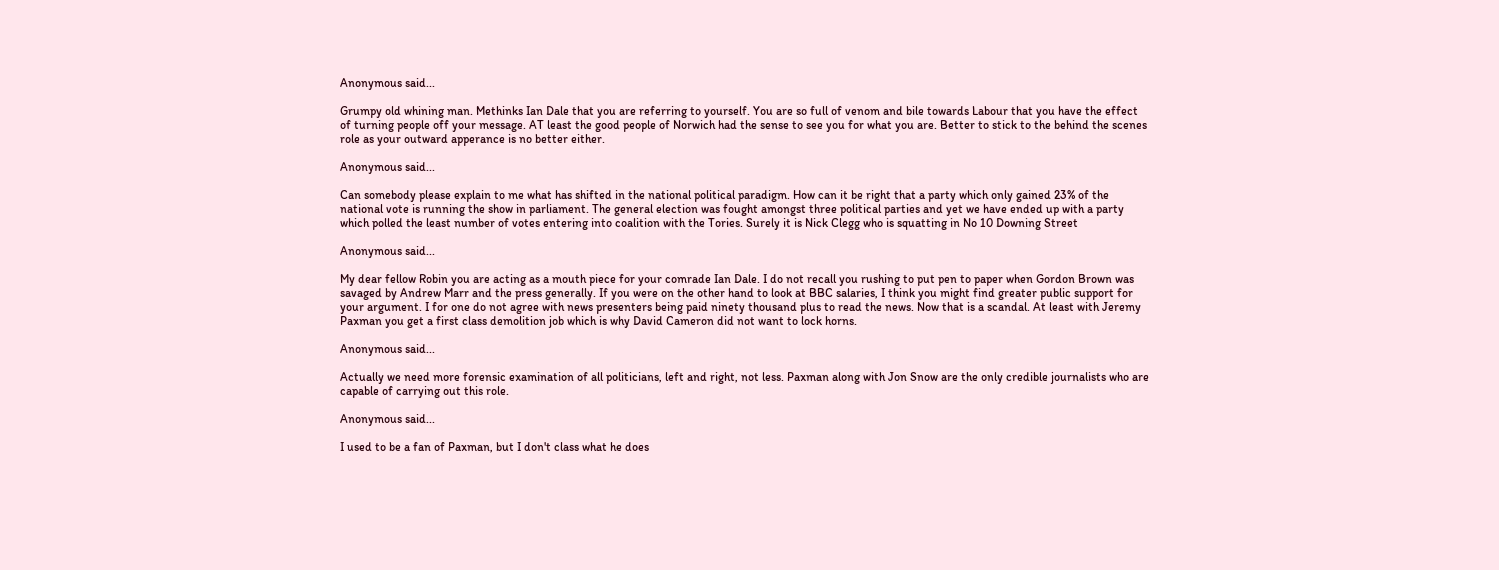Anonymous said...

Grumpy old whining man. Methinks Ian Dale that you are referring to yourself. You are so full of venom and bile towards Labour that you have the effect of turning people off your message. AT least the good people of Norwich had the sense to see you for what you are. Better to stick to the behind the scenes role as your outward apperance is no better either.

Anonymous said...

Can somebody please explain to me what has shifted in the national political paradigm. How can it be right that a party which only gained 23% of the national vote is running the show in parliament. The general election was fought amongst three political parties and yet we have ended up with a party which polled the least number of votes entering into coalition with the Tories. Surely it is Nick Clegg who is squatting in No 10 Downing Street

Anonymous said...

My dear fellow Robin you are acting as a mouth piece for your comrade Ian Dale. I do not recall you rushing to put pen to paper when Gordon Brown was savaged by Andrew Marr and the press generally. If you were on the other hand to look at BBC salaries, I think you might find greater public support for your argument. I for one do not agree with news presenters being paid ninety thousand plus to read the news. Now that is a scandal. At least with Jeremy Paxman you get a first class demolition job which is why David Cameron did not want to lock horns.

Anonymous said...

Actually we need more forensic examination of all politicians, left and right, not less. Paxman along with Jon Snow are the only credible journalists who are capable of carrying out this role.

Anonymous said...

I used to be a fan of Paxman, but I don't class what he does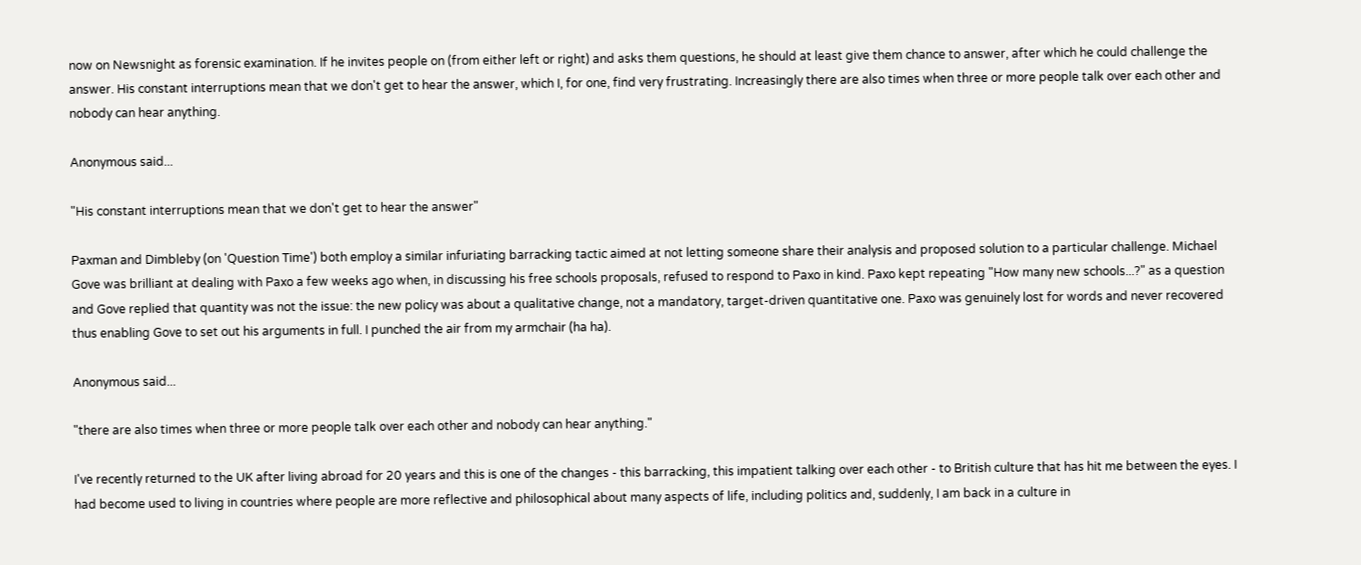now on Newsnight as forensic examination. If he invites people on (from either left or right) and asks them questions, he should at least give them chance to answer, after which he could challenge the answer. His constant interruptions mean that we don't get to hear the answer, which I, for one, find very frustrating. Increasingly there are also times when three or more people talk over each other and nobody can hear anything.

Anonymous said...

"His constant interruptions mean that we don't get to hear the answer"

Paxman and Dimbleby (on 'Question Time') both employ a similar infuriating barracking tactic aimed at not letting someone share their analysis and proposed solution to a particular challenge. Michael Gove was brilliant at dealing with Paxo a few weeks ago when, in discussing his free schools proposals, refused to respond to Paxo in kind. Paxo kept repeating "How many new schools...?" as a question and Gove replied that quantity was not the issue: the new policy was about a qualitative change, not a mandatory, target-driven quantitative one. Paxo was genuinely lost for words and never recovered thus enabling Gove to set out his arguments in full. I punched the air from my armchair (ha ha).

Anonymous said...

"there are also times when three or more people talk over each other and nobody can hear anything."

I've recently returned to the UK after living abroad for 20 years and this is one of the changes - this barracking, this impatient talking over each other - to British culture that has hit me between the eyes. I had become used to living in countries where people are more reflective and philosophical about many aspects of life, including politics and, suddenly, I am back in a culture in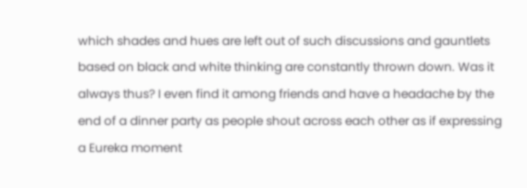which shades and hues are left out of such discussions and gauntlets based on black and white thinking are constantly thrown down. Was it always thus? I even find it among friends and have a headache by the end of a dinner party as people shout across each other as if expressing a Eureka moment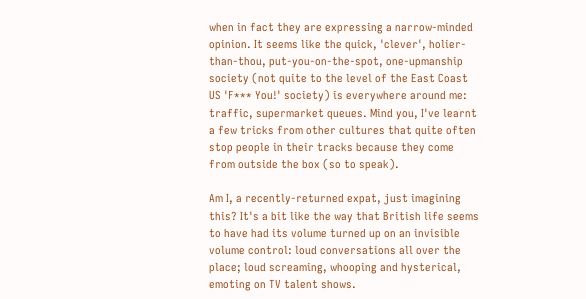when in fact they are expressing a narrow-minded opinion. It seems like the quick, 'clever', holier-than-thou, put-you-on-the-spot, one-upmanship society (not quite to the level of the East Coast US 'F*** You!' society) is everywhere around me: traffic, supermarket queues. Mind you, I've learnt a few tricks from other cultures that quite often stop people in their tracks because they come from outside the box (so to speak).

Am I, a recently-returned expat, just imagining this? It's a bit like the way that British life seems to have had its volume turned up on an invisible volume control: loud conversations all over the place; loud screaming, whooping and hysterical, emoting on TV talent shows.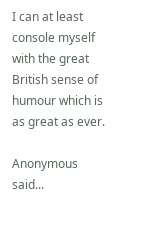I can at least console myself with the great British sense of humour which is as great as ever.

Anonymous said...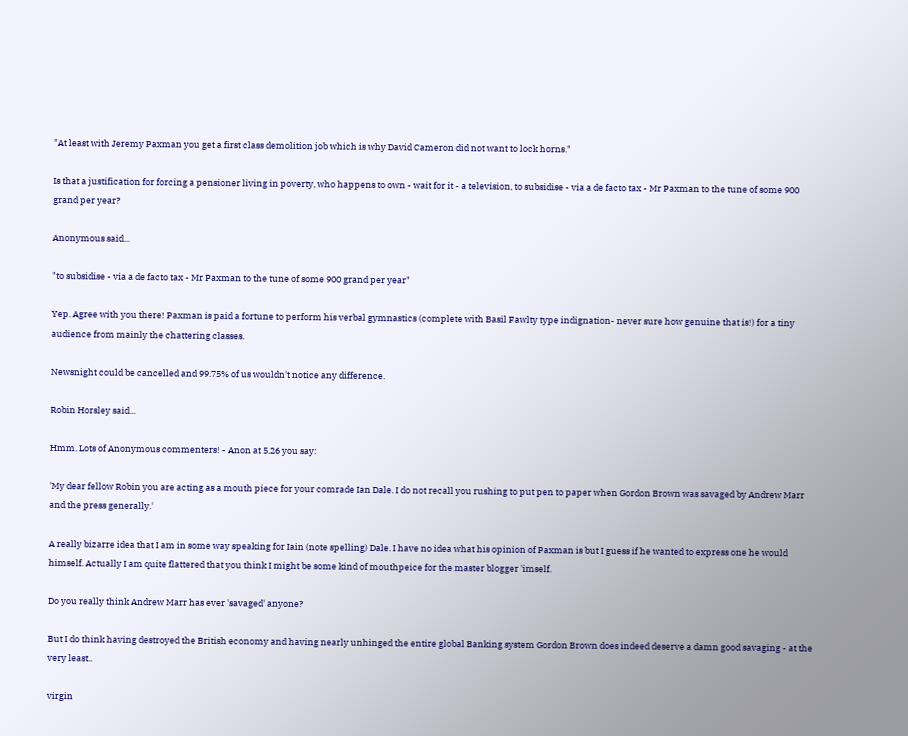"At least with Jeremy Paxman you get a first class demolition job which is why David Cameron did not want to lock horns."

Is that a justification for forcing a pensioner living in poverty, who happens to own - wait for it - a television, to subsidise - via a de facto tax - Mr Paxman to the tune of some 900 grand per year?

Anonymous said...

"to subsidise - via a de facto tax - Mr Paxman to the tune of some 900 grand per year"

Yep. Agree with you there! Paxman is paid a fortune to perform his verbal gymnastics (complete with Basil Fawlty type indignation- never sure how genuine that is!) for a tiny audience from mainly the chattering classes.

Newsnight could be cancelled and 99.75% of us wouldn't notice any difference.

Robin Horsley said...

Hmm. Lots of Anonymous commenters! - Anon at 5.26 you say:

'My dear fellow Robin you are acting as a mouth piece for your comrade Ian Dale. I do not recall you rushing to put pen to paper when Gordon Brown was savaged by Andrew Marr and the press generally.'

A really bizarre idea that I am in some way speaking for Iain (note spelling) Dale. I have no idea what his opinion of Paxman is but I guess if he wanted to express one he would himself. Actually I am quite flattered that you think I might be some kind of mouthpeice for the master blogger 'imself.

Do you really think Andrew Marr has ever 'savaged' anyone?

But I do think having destroyed the British economy and having nearly unhinged the entire global Banking system Gordon Brown does indeed deserve a damn good savaging - at the very least..

virgin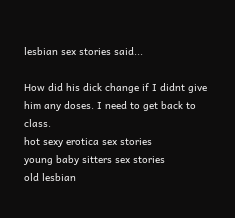lesbian sex stories said...

How did his dick change if I didnt give him any doses. I need to get back to class.
hot sexy erotica sex stories
young baby sitters sex stories
old lesbian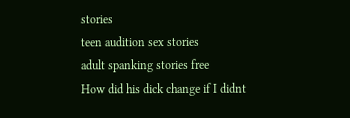stories
teen audition sex stories
adult spanking stories free
How did his dick change if I didnt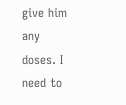give him any doses. I need to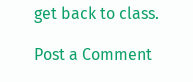get back to class.

Post a Comment